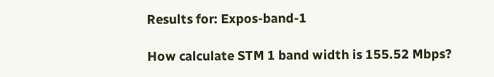Results for: Expos-band-1

How calculate STM 1 band width is 155.52 Mbps?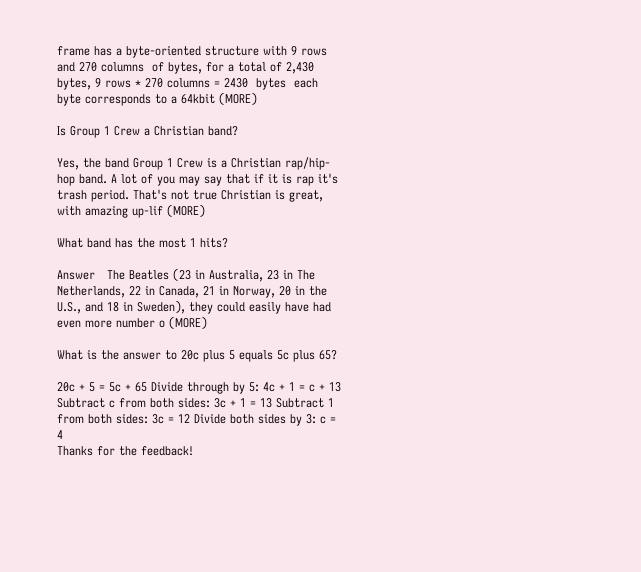frame has a byte-oriented structure with 9 rows and 270 columns  of bytes, for a total of 2,430 bytes, 9 rows * 270 columns = 2430  bytes  each byte corresponds to a 64kbit (MORE)

Is Group 1 Crew a Christian band?

Yes, the band Group 1 Crew is a Christian rap/hip-hop band. A lot of you may say that if it is rap it's trash period. That's not true Christian is great, with amazing up-lif (MORE)

What band has the most 1 hits?

Answer   The Beatles (23 in Australia, 23 in The Netherlands, 22 in Canada, 21 in Norway, 20 in the U.S., and 18 in Sweden), they could easily have had even more number o (MORE)

What is the answer to 20c plus 5 equals 5c plus 65?

20c + 5 = 5c + 65 Divide through by 5: 4c + 1 = c + 13 Subtract c from both sides: 3c + 1 = 13 Subtract 1 from both sides: 3c = 12 Divide both sides by 3: c = 4
Thanks for the feedback!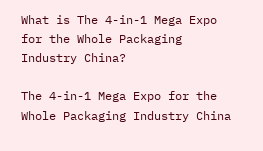What is The 4-in-1 Mega Expo for the Whole Packaging Industry China?

The 4-in-1 Mega Expo for the Whole Packaging Industry China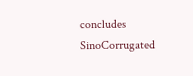concludes SinoCorrugated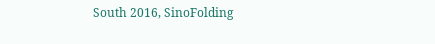South 2016, SinoFolding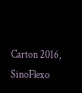Carton 2016,  SinoFlexo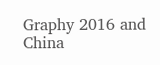Graphy 2016 and China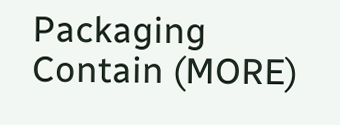Packaging Contain (MORE)